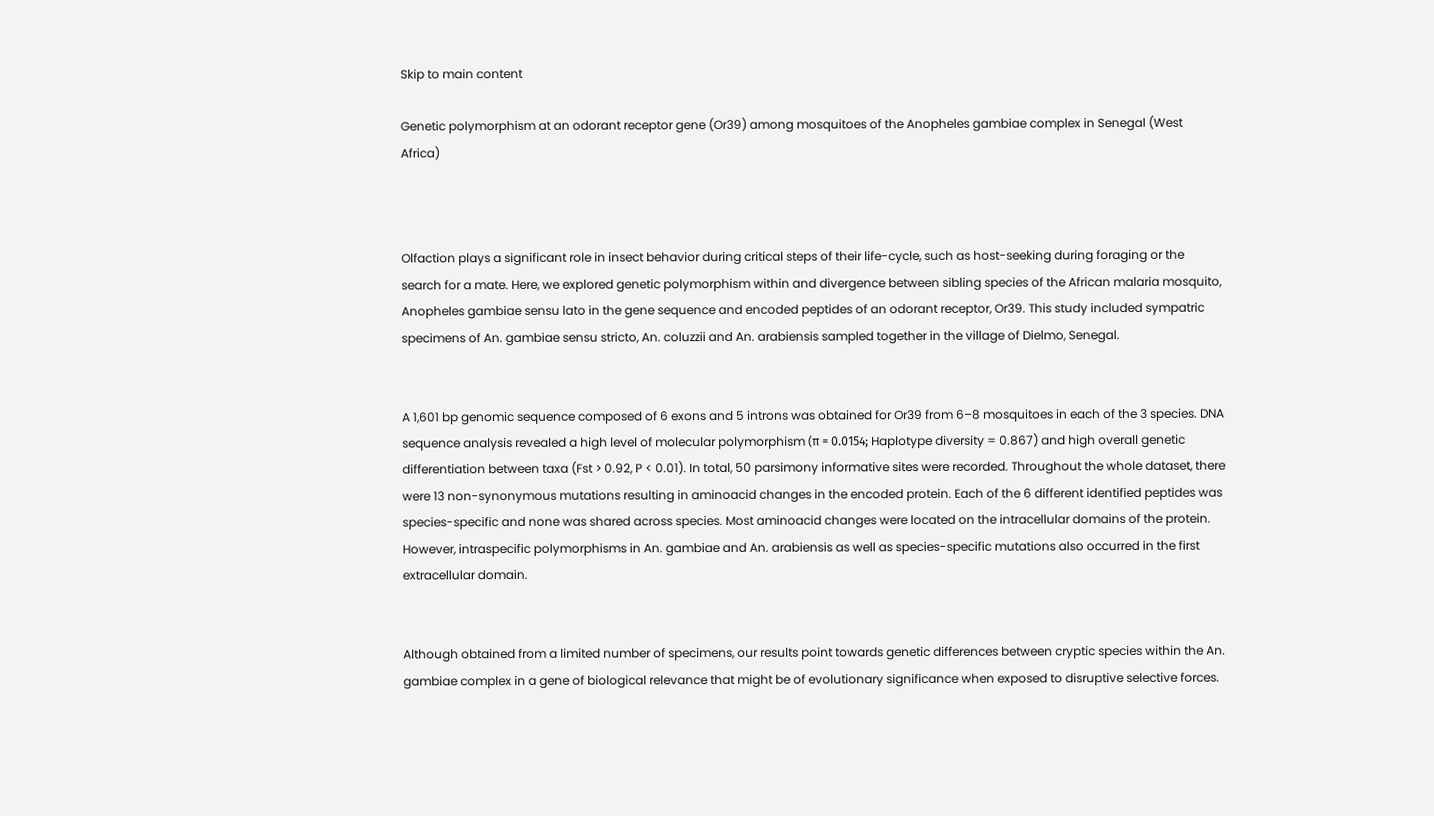Skip to main content

Genetic polymorphism at an odorant receptor gene (Or39) among mosquitoes of the Anopheles gambiae complex in Senegal (West Africa)



Olfaction plays a significant role in insect behavior during critical steps of their life-cycle, such as host-seeking during foraging or the search for a mate. Here, we explored genetic polymorphism within and divergence between sibling species of the African malaria mosquito, Anopheles gambiae sensu lato in the gene sequence and encoded peptides of an odorant receptor, Or39. This study included sympatric specimens of An. gambiae sensu stricto, An. coluzzii and An. arabiensis sampled together in the village of Dielmo, Senegal.


A 1,601 bp genomic sequence composed of 6 exons and 5 introns was obtained for Or39 from 6–8 mosquitoes in each of the 3 species. DNA sequence analysis revealed a high level of molecular polymorphism (π = 0.0154; Haplotype diversity = 0.867) and high overall genetic differentiation between taxa (Fst > 0.92, P < 0.01). In total, 50 parsimony informative sites were recorded. Throughout the whole dataset, there were 13 non-synonymous mutations resulting in aminoacid changes in the encoded protein. Each of the 6 different identified peptides was species-specific and none was shared across species. Most aminoacid changes were located on the intracellular domains of the protein. However, intraspecific polymorphisms in An. gambiae and An. arabiensis as well as species-specific mutations also occurred in the first extracellular domain.


Although obtained from a limited number of specimens, our results point towards genetic differences between cryptic species within the An. gambiae complex in a gene of biological relevance that might be of evolutionary significance when exposed to disruptive selective forces.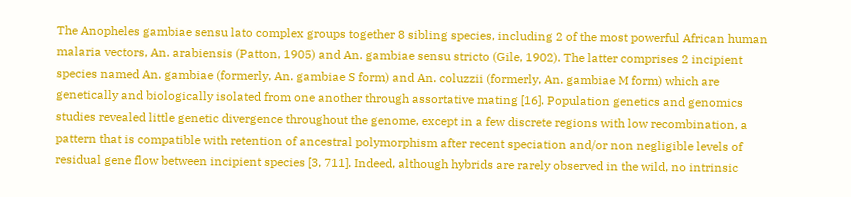The Anopheles gambiae sensu lato complex groups together 8 sibling species, including 2 of the most powerful African human malaria vectors, An. arabiensis (Patton, 1905) and An. gambiae sensu stricto (Gile, 1902). The latter comprises 2 incipient species named An. gambiae (formerly, An. gambiae S form) and An. coluzzii (formerly, An. gambiae M form) which are genetically and biologically isolated from one another through assortative mating [16]. Population genetics and genomics studies revealed little genetic divergence throughout the genome, except in a few discrete regions with low recombination, a pattern that is compatible with retention of ancestral polymorphism after recent speciation and/or non negligible levels of residual gene flow between incipient species [3, 711]. Indeed, although hybrids are rarely observed in the wild, no intrinsic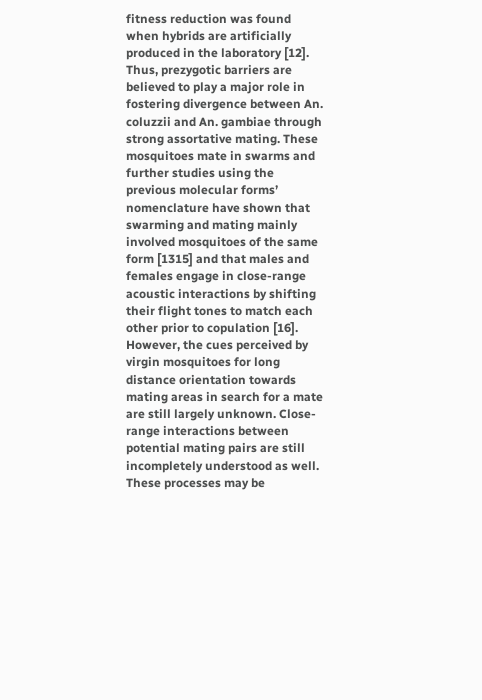fitness reduction was found when hybrids are artificially produced in the laboratory [12]. Thus, prezygotic barriers are believed to play a major role in fostering divergence between An. coluzzii and An. gambiae through strong assortative mating. These mosquitoes mate in swarms and further studies using the previous molecular forms’ nomenclature have shown that swarming and mating mainly involved mosquitoes of the same form [1315] and that males and females engage in close-range acoustic interactions by shifting their flight tones to match each other prior to copulation [16]. However, the cues perceived by virgin mosquitoes for long distance orientation towards mating areas in search for a mate are still largely unknown. Close-range interactions between potential mating pairs are still incompletely understood as well. These processes may be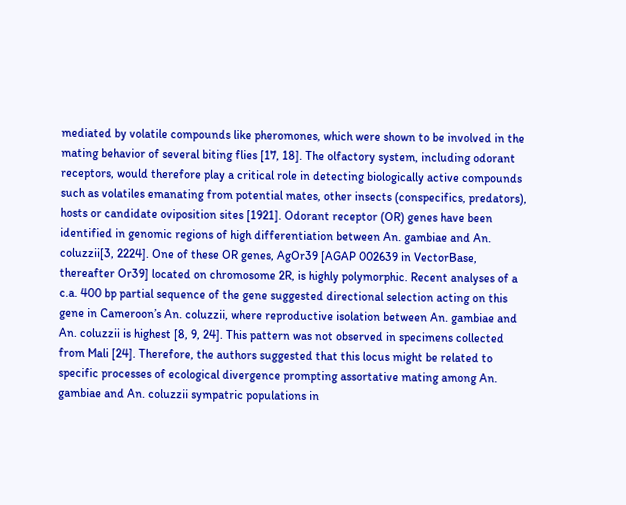mediated by volatile compounds like pheromones, which were shown to be involved in the mating behavior of several biting flies [17, 18]. The olfactory system, including odorant receptors, would therefore play a critical role in detecting biologically active compounds such as volatiles emanating from potential mates, other insects (conspecifics, predators), hosts or candidate oviposition sites [1921]. Odorant receptor (OR) genes have been identified in genomic regions of high differentiation between An. gambiae and An. coluzzii[3, 2224]. One of these OR genes, AgOr39 [AGAP 002639 in VectorBase, thereafter Or39] located on chromosome 2R, is highly polymorphic. Recent analyses of a c.a. 400 bp partial sequence of the gene suggested directional selection acting on this gene in Cameroon’s An. coluzzii, where reproductive isolation between An. gambiae and An. coluzzii is highest [8, 9, 24]. This pattern was not observed in specimens collected from Mali [24]. Therefore, the authors suggested that this locus might be related to specific processes of ecological divergence prompting assortative mating among An. gambiae and An. coluzzii sympatric populations in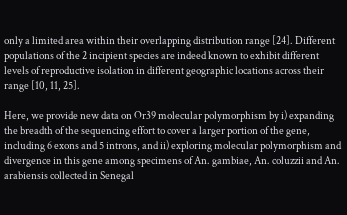only a limited area within their overlapping distribution range [24]. Different populations of the 2 incipient species are indeed known to exhibit different levels of reproductive isolation in different geographic locations across their range [10, 11, 25].

Here, we provide new data on Or39 molecular polymorphism by i) expanding the breadth of the sequencing effort to cover a larger portion of the gene, including 6 exons and 5 introns, and ii) exploring molecular polymorphism and divergence in this gene among specimens of An. gambiae, An. coluzzii and An. arabiensis collected in Senegal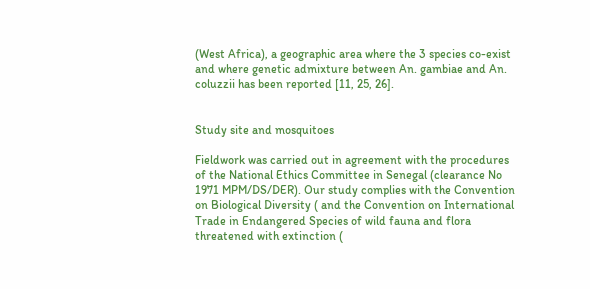(West Africa), a geographic area where the 3 species co-exist and where genetic admixture between An. gambiae and An. coluzzii has been reported [11, 25, 26].


Study site and mosquitoes

Fieldwork was carried out in agreement with the procedures of the National Ethics Committee in Senegal (clearance No 1971 MPM/DS/DER). Our study complies with the Convention on Biological Diversity ( and the Convention on International Trade in Endangered Species of wild fauna and flora threatened with extinction (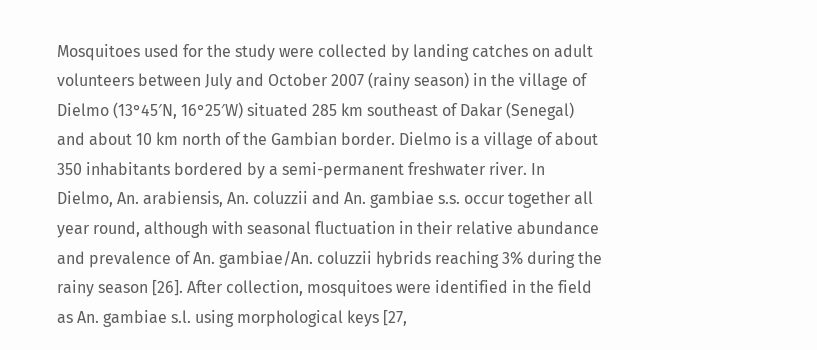Mosquitoes used for the study were collected by landing catches on adult volunteers between July and October 2007 (rainy season) in the village of Dielmo (13°45′N, 16°25′W) situated 285 km southeast of Dakar (Senegal) and about 10 km north of the Gambian border. Dielmo is a village of about 350 inhabitants bordered by a semi-permanent freshwater river. In Dielmo, An. arabiensis, An. coluzzii and An. gambiae s.s. occur together all year round, although with seasonal fluctuation in their relative abundance and prevalence of An. gambiae/An. coluzzii hybrids reaching 3% during the rainy season [26]. After collection, mosquitoes were identified in the field as An. gambiae s.l. using morphological keys [27,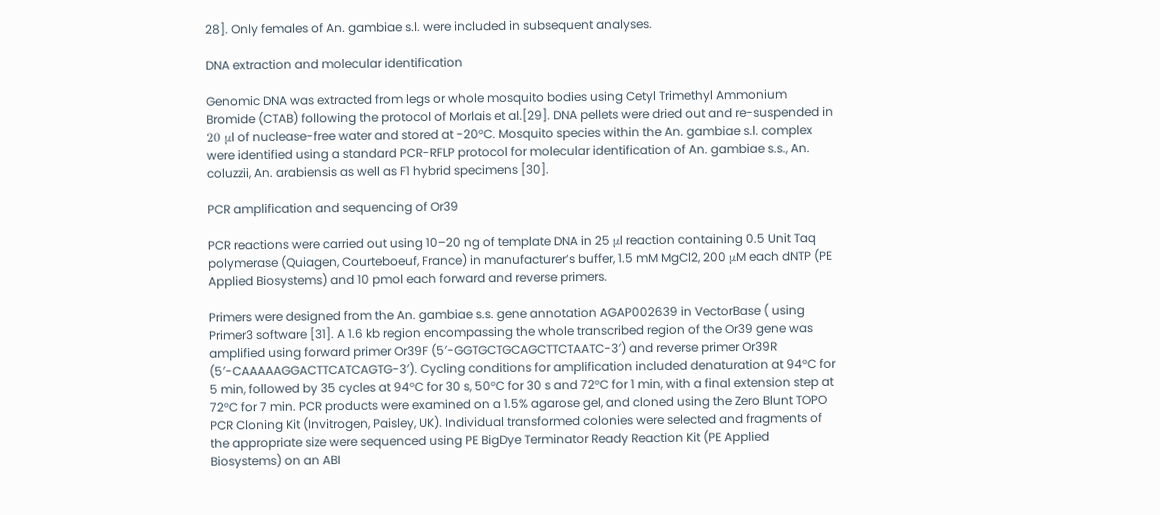28]. Only females of An. gambiae s.l. were included in subsequent analyses.

DNA extraction and molecular identification

Genomic DNA was extracted from legs or whole mosquito bodies using Cetyl Trimethyl Ammonium Bromide (CTAB) following the protocol of Morlais et al.[29]. DNA pellets were dried out and re-suspended in 20 μl of nuclease-free water and stored at -20°C. Mosquito species within the An. gambiae s.l. complex were identified using a standard PCR-RFLP protocol for molecular identification of An. gambiae s.s., An. coluzzii, An. arabiensis as well as F1 hybrid specimens [30].

PCR amplification and sequencing of Or39

PCR reactions were carried out using 10–20 ng of template DNA in 25 μl reaction containing 0.5 Unit Taq polymerase (Quiagen, Courteboeuf, France) in manufacturer’s buffer, 1.5 mM MgCl2, 200 μM each dNTP (PE Applied Biosystems) and 10 pmol each forward and reverse primers.

Primers were designed from the An. gambiae s.s. gene annotation AGAP002639 in VectorBase ( using Primer3 software [31]. A 1.6 kb region encompassing the whole transcribed region of the Or39 gene was amplified using forward primer Or39F (5′-GGTGCTGCAGCTTCTAATC-3′) and reverse primer Or39R (5′-CAAAAAGGACTTCATCAGTG-3′). Cycling conditions for amplification included denaturation at 94°C for 5 min, followed by 35 cycles at 94°C for 30 s, 50°C for 30 s and 72°C for 1 min, with a final extension step at 72°C for 7 min. PCR products were examined on a 1.5% agarose gel, and cloned using the Zero Blunt TOPO PCR Cloning Kit (Invitrogen, Paisley, UK). Individual transformed colonies were selected and fragments of the appropriate size were sequenced using PE BigDye Terminator Ready Reaction Kit (PE Applied Biosystems) on an ABI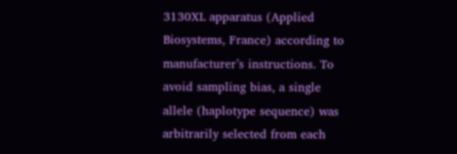3130XL apparatus (Applied Biosystems, France) according to manufacturer’s instructions. To avoid sampling bias, a single allele (haplotype sequence) was arbitrarily selected from each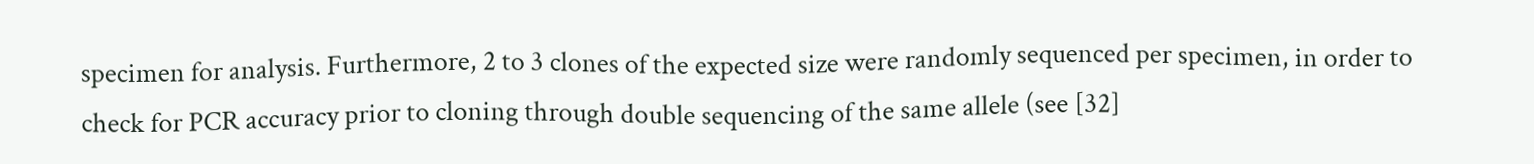specimen for analysis. Furthermore, 2 to 3 clones of the expected size were randomly sequenced per specimen, in order to check for PCR accuracy prior to cloning through double sequencing of the same allele (see [32]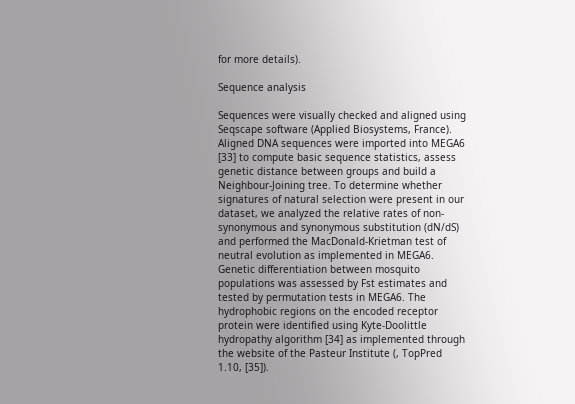for more details).

Sequence analysis

Sequences were visually checked and aligned using Seqscape software (Applied Biosystems, France). Aligned DNA sequences were imported into MEGA6 [33] to compute basic sequence statistics, assess genetic distance between groups and build a Neighbour-Joining tree. To determine whether signatures of natural selection were present in our dataset, we analyzed the relative rates of non-synonymous and synonymous substitution (dN/dS) and performed the MacDonald-Krietman test of neutral evolution as implemented in MEGA6. Genetic differentiation between mosquito populations was assessed by Fst estimates and tested by permutation tests in MEGA6. The hydrophobic regions on the encoded receptor protein were identified using Kyte-Doolittle hydropathy algorithm [34] as implemented through the website of the Pasteur Institute (, TopPred 1.10, [35]).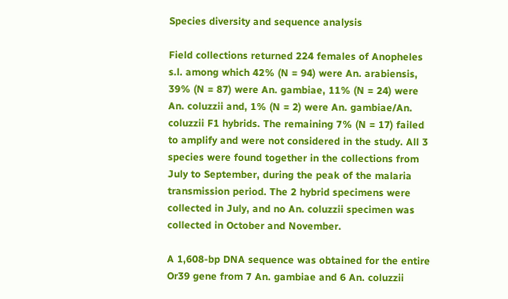Species diversity and sequence analysis

Field collections returned 224 females of Anopheles s.l. among which 42% (N = 94) were An. arabiensis, 39% (N = 87) were An. gambiae, 11% (N = 24) were An. coluzzii and, 1% (N = 2) were An. gambiae/An. coluzzii F1 hybrids. The remaining 7% (N = 17) failed to amplify and were not considered in the study. All 3 species were found together in the collections from July to September, during the peak of the malaria transmission period. The 2 hybrid specimens were collected in July, and no An. coluzzii specimen was collected in October and November.

A 1,608-bp DNA sequence was obtained for the entire Or39 gene from 7 An. gambiae and 6 An. coluzzii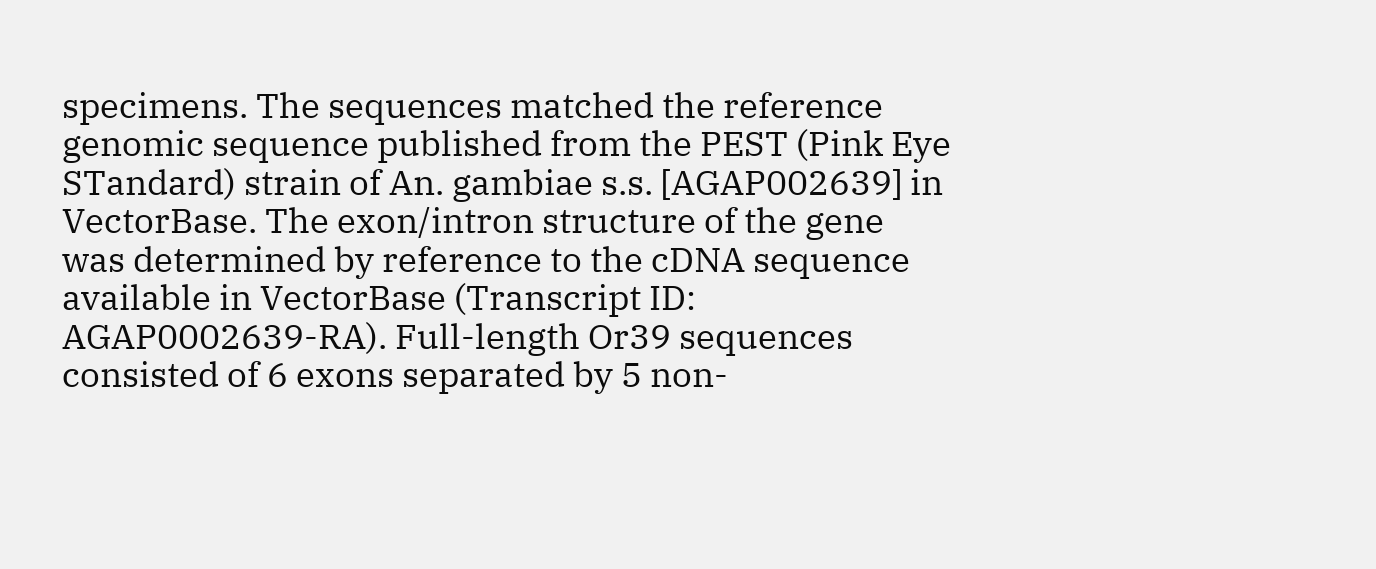specimens. The sequences matched the reference genomic sequence published from the PEST (Pink Eye STandard) strain of An. gambiae s.s. [AGAP002639] in VectorBase. The exon/intron structure of the gene was determined by reference to the cDNA sequence available in VectorBase (Transcript ID: AGAP0002639-RA). Full-length Or39 sequences consisted of 6 exons separated by 5 non-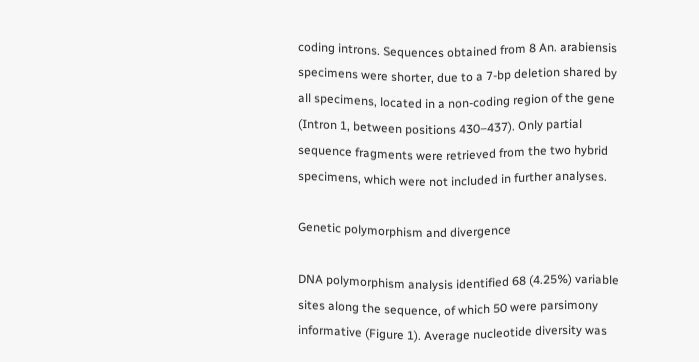coding introns. Sequences obtained from 8 An. arabiensis specimens were shorter, due to a 7-bp deletion shared by all specimens, located in a non-coding region of the gene (Intron 1, between positions 430–437). Only partial sequence fragments were retrieved from the two hybrid specimens, which were not included in further analyses.

Genetic polymorphism and divergence

DNA polymorphism analysis identified 68 (4.25%) variable sites along the sequence, of which 50 were parsimony informative (Figure 1). Average nucleotide diversity was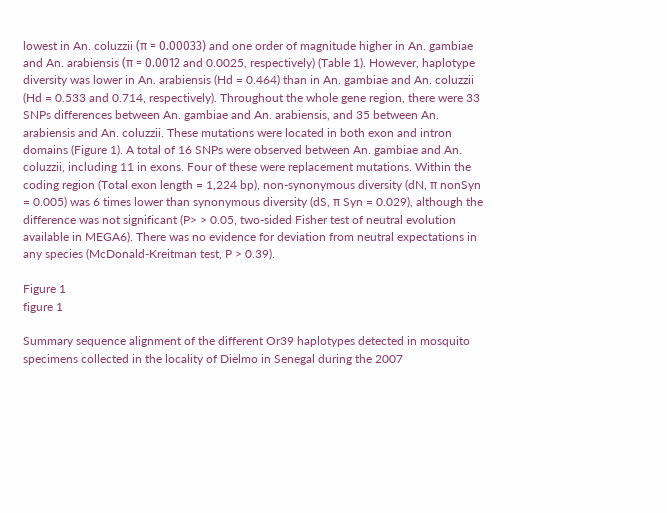lowest in An. coluzzii (π = 0.00033) and one order of magnitude higher in An. gambiae and An. arabiensis (π = 0.0012 and 0.0025, respectively) (Table 1). However, haplotype diversity was lower in An. arabiensis (Hd = 0.464) than in An. gambiae and An. coluzzii (Hd = 0.533 and 0.714, respectively). Throughout the whole gene region, there were 33 SNPs differences between An. gambiae and An. arabiensis, and 35 between An. arabiensis and An. coluzzii. These mutations were located in both exon and intron domains (Figure 1). A total of 16 SNPs were observed between An. gambiae and An. coluzzii, including 11 in exons. Four of these were replacement mutations. Within the coding region (Total exon length = 1,224 bp), non-synonymous diversity (dN, π nonSyn = 0.005) was 6 times lower than synonymous diversity (dS, π Syn = 0.029), although the difference was not significant (P> > 0.05, two-sided Fisher test of neutral evolution available in MEGA6). There was no evidence for deviation from neutral expectations in any species (McDonald-Kreitman test, P > 0.39).

Figure 1
figure 1

Summary sequence alignment of the different Or39 haplotypes detected in mosquito specimens collected in the locality of Dielmo in Senegal during the 2007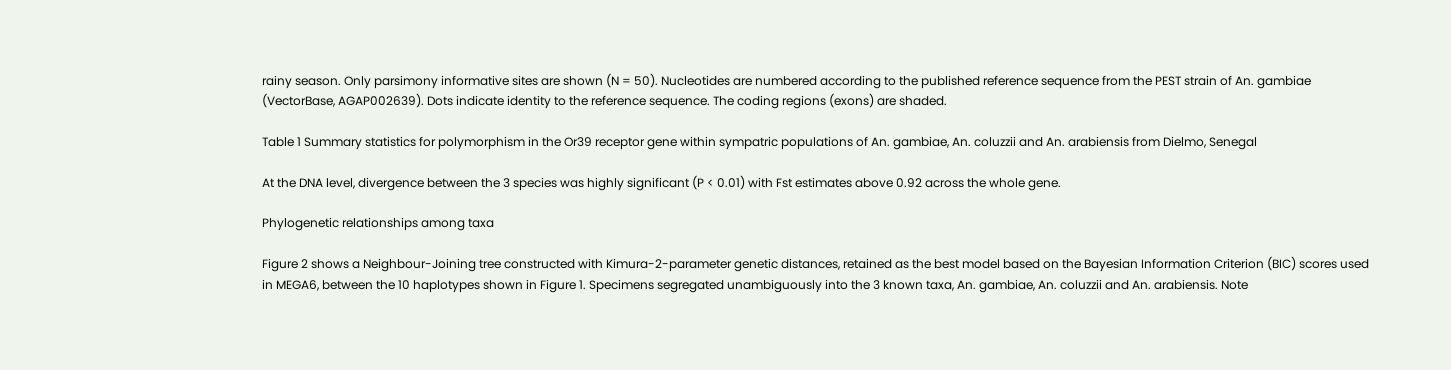rainy season. Only parsimony informative sites are shown (N = 50). Nucleotides are numbered according to the published reference sequence from the PEST strain of An. gambiae (VectorBase, AGAP002639). Dots indicate identity to the reference sequence. The coding regions (exons) are shaded.

Table 1 Summary statistics for polymorphism in the Or39 receptor gene within sympatric populations of An. gambiae, An. coluzzii and An. arabiensis from Dielmo, Senegal

At the DNA level, divergence between the 3 species was highly significant (P < 0.01) with Fst estimates above 0.92 across the whole gene.

Phylogenetic relationships among taxa

Figure 2 shows a Neighbour-Joining tree constructed with Kimura-2-parameter genetic distances, retained as the best model based on the Bayesian Information Criterion (BIC) scores used in MEGA6, between the 10 haplotypes shown in Figure 1. Specimens segregated unambiguously into the 3 known taxa, An. gambiae, An. coluzzii and An. arabiensis. Note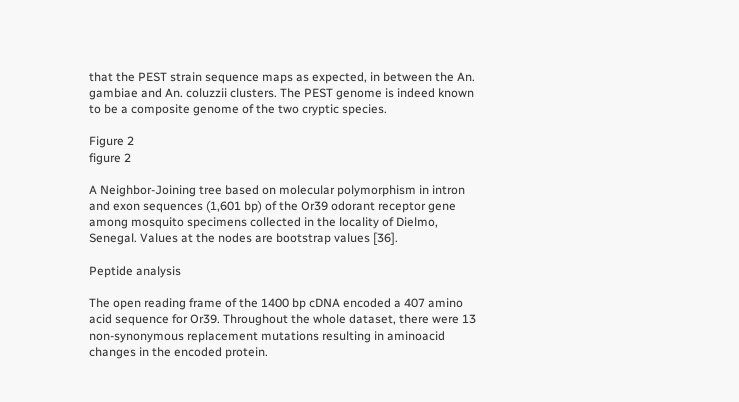that the PEST strain sequence maps as expected, in between the An. gambiae and An. coluzzii clusters. The PEST genome is indeed known to be a composite genome of the two cryptic species.

Figure 2
figure 2

A Neighbor-Joining tree based on molecular polymorphism in intron and exon sequences (1,601 bp) of the Or39 odorant receptor gene among mosquito specimens collected in the locality of Dielmo, Senegal. Values at the nodes are bootstrap values [36].

Peptide analysis

The open reading frame of the 1400 bp cDNA encoded a 407 amino acid sequence for Or39. Throughout the whole dataset, there were 13 non-synonymous replacement mutations resulting in aminoacid changes in the encoded protein.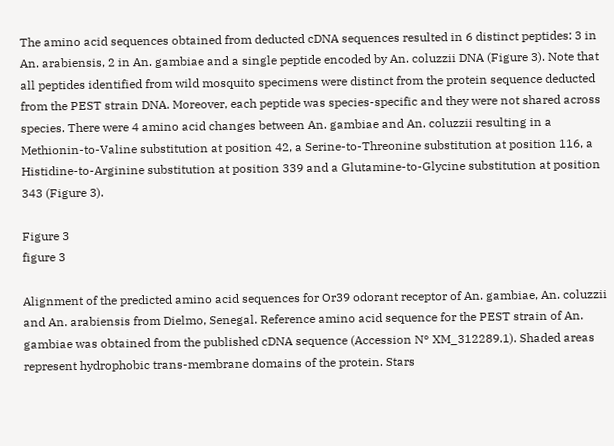The amino acid sequences obtained from deducted cDNA sequences resulted in 6 distinct peptides: 3 in An. arabiensis, 2 in An. gambiae and a single peptide encoded by An. coluzzii DNA (Figure 3). Note that all peptides identified from wild mosquito specimens were distinct from the protein sequence deducted from the PEST strain DNA. Moreover, each peptide was species-specific and they were not shared across species. There were 4 amino acid changes between An. gambiae and An. coluzzii resulting in a Methionin-to-Valine substitution at position 42, a Serine-to-Threonine substitution at position 116, a Histidine-to-Arginine substitution at position 339 and a Glutamine-to-Glycine substitution at position 343 (Figure 3).

Figure 3
figure 3

Alignment of the predicted amino acid sequences for Or39 odorant receptor of An. gambiae, An. coluzzii and An. arabiensis from Dielmo, Senegal. Reference amino acid sequence for the PEST strain of An. gambiae was obtained from the published cDNA sequence (Accession N° XM_312289.1). Shaded areas represent hydrophobic trans-membrane domains of the protein. Stars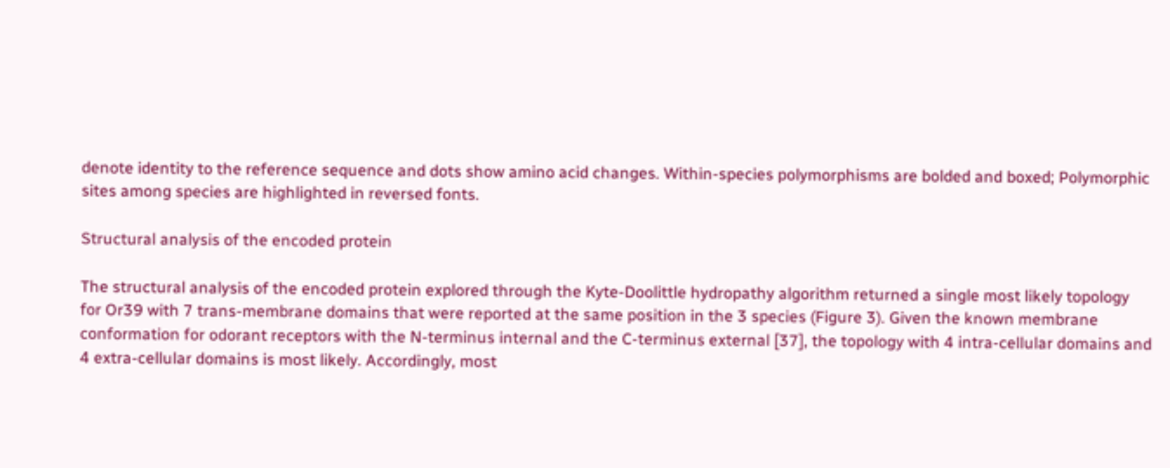denote identity to the reference sequence and dots show amino acid changes. Within-species polymorphisms are bolded and boxed; Polymorphic sites among species are highlighted in reversed fonts.

Structural analysis of the encoded protein

The structural analysis of the encoded protein explored through the Kyte-Doolittle hydropathy algorithm returned a single most likely topology for Or39 with 7 trans-membrane domains that were reported at the same position in the 3 species (Figure 3). Given the known membrane conformation for odorant receptors with the N-terminus internal and the C-terminus external [37], the topology with 4 intra-cellular domains and 4 extra-cellular domains is most likely. Accordingly, most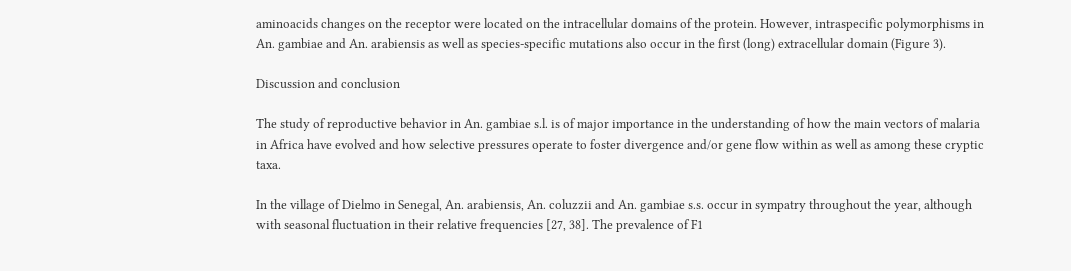aminoacids changes on the receptor were located on the intracellular domains of the protein. However, intraspecific polymorphisms in An. gambiae and An. arabiensis as well as species-specific mutations also occur in the first (long) extracellular domain (Figure 3).

Discussion and conclusion

The study of reproductive behavior in An. gambiae s.l. is of major importance in the understanding of how the main vectors of malaria in Africa have evolved and how selective pressures operate to foster divergence and/or gene flow within as well as among these cryptic taxa.

In the village of Dielmo in Senegal, An. arabiensis, An. coluzzii and An. gambiae s.s. occur in sympatry throughout the year, although with seasonal fluctuation in their relative frequencies [27, 38]. The prevalence of F1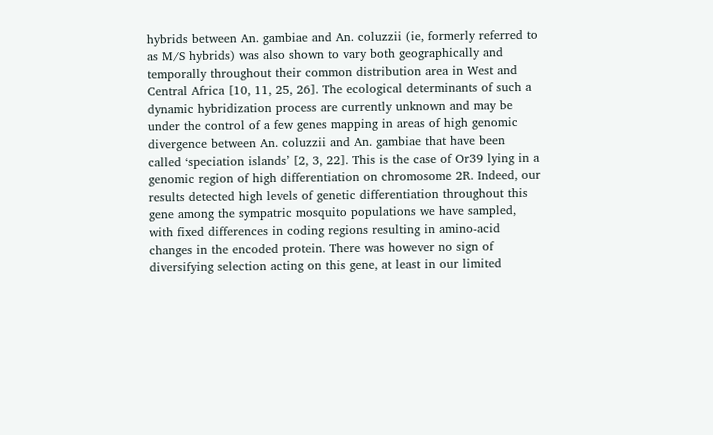hybrids between An. gambiae and An. coluzzii (ie, formerly referred to as M/S hybrids) was also shown to vary both geographically and temporally throughout their common distribution area in West and Central Africa [10, 11, 25, 26]. The ecological determinants of such a dynamic hybridization process are currently unknown and may be under the control of a few genes mapping in areas of high genomic divergence between An. coluzzii and An. gambiae that have been called ‘speciation islands’ [2, 3, 22]. This is the case of Or39 lying in a genomic region of high differentiation on chromosome 2R. Indeed, our results detected high levels of genetic differentiation throughout this gene among the sympatric mosquito populations we have sampled, with fixed differences in coding regions resulting in amino-acid changes in the encoded protein. There was however no sign of diversifying selection acting on this gene, at least in our limited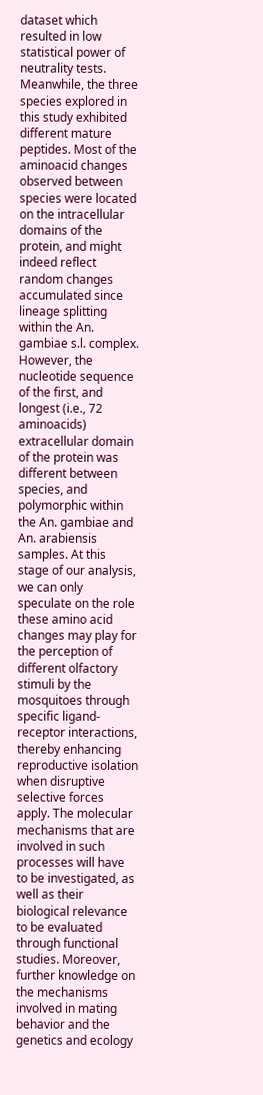dataset which resulted in low statistical power of neutrality tests. Meanwhile, the three species explored in this study exhibited different mature peptides. Most of the aminoacid changes observed between species were located on the intracellular domains of the protein, and might indeed reflect random changes accumulated since lineage splitting within the An. gambiae s.l. complex. However, the nucleotide sequence of the first, and longest (i.e., 72 aminoacids) extracellular domain of the protein was different between species, and polymorphic within the An. gambiae and An. arabiensis samples. At this stage of our analysis, we can only speculate on the role these amino acid changes may play for the perception of different olfactory stimuli by the mosquitoes through specific ligand- receptor interactions, thereby enhancing reproductive isolation when disruptive selective forces apply. The molecular mechanisms that are involved in such processes will have to be investigated, as well as their biological relevance to be evaluated through functional studies. Moreover, further knowledge on the mechanisms involved in mating behavior and the genetics and ecology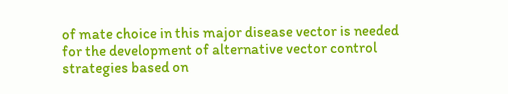of mate choice in this major disease vector is needed for the development of alternative vector control strategies based on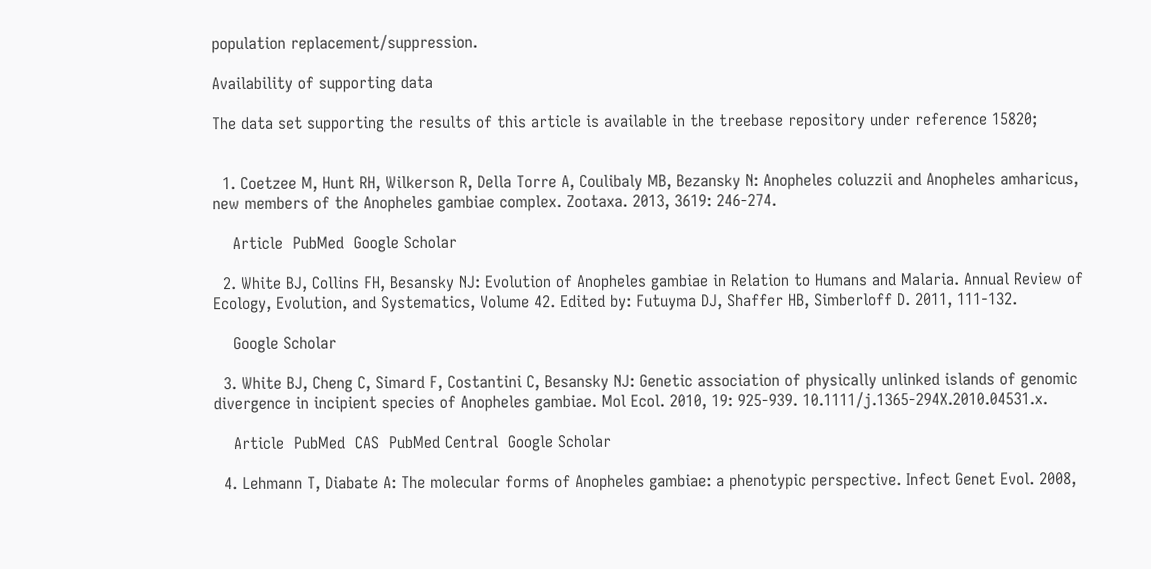population replacement/suppression.

Availability of supporting data

The data set supporting the results of this article is available in the treebase repository under reference 15820;


  1. Coetzee M, Hunt RH, Wilkerson R, Della Torre A, Coulibaly MB, Bezansky N: Anopheles coluzzii and Anopheles amharicus, new members of the Anopheles gambiae complex. Zootaxa. 2013, 3619: 246-274.

    Article  PubMed  Google Scholar

  2. White BJ, Collins FH, Besansky NJ: Evolution of Anopheles gambiae in Relation to Humans and Malaria. Annual Review of Ecology, Evolution, and Systematics, Volume 42. Edited by: Futuyma DJ, Shaffer HB, Simberloff D. 2011, 111-132.

    Google Scholar

  3. White BJ, Cheng C, Simard F, Costantini C, Besansky NJ: Genetic association of physically unlinked islands of genomic divergence in incipient species of Anopheles gambiae. Mol Ecol. 2010, 19: 925-939. 10.1111/j.1365-294X.2010.04531.x.

    Article  PubMed  CAS  PubMed Central  Google Scholar

  4. Lehmann T, Diabate A: The molecular forms of Anopheles gambiae: a phenotypic perspective. Infect Genet Evol. 2008,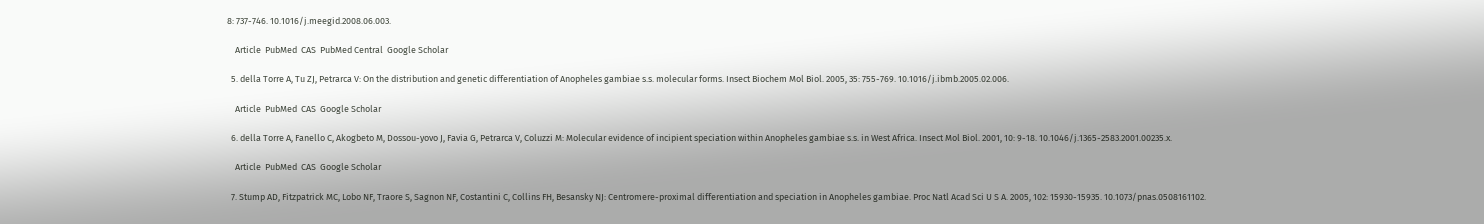8: 737-746. 10.1016/j.meegid.2008.06.003.

    Article  PubMed  CAS  PubMed Central  Google Scholar

  5. della Torre A, Tu ZJ, Petrarca V: On the distribution and genetic differentiation of Anopheles gambiae s.s. molecular forms. Insect Biochem Mol Biol. 2005, 35: 755-769. 10.1016/j.ibmb.2005.02.006.

    Article  PubMed  CAS  Google Scholar

  6. della Torre A, Fanello C, Akogbeto M, Dossou-yovo J, Favia G, Petrarca V, Coluzzi M: Molecular evidence of incipient speciation within Anopheles gambiae s.s. in West Africa. Insect Mol Biol. 2001, 10: 9-18. 10.1046/j.1365-2583.2001.00235.x.

    Article  PubMed  CAS  Google Scholar

  7. Stump AD, Fitzpatrick MC, Lobo NF, Traore S, Sagnon NF, Costantini C, Collins FH, Besansky NJ: Centromere-proximal differentiation and speciation in Anopheles gambiae. Proc Natl Acad Sci U S A. 2005, 102: 15930-15935. 10.1073/pnas.0508161102.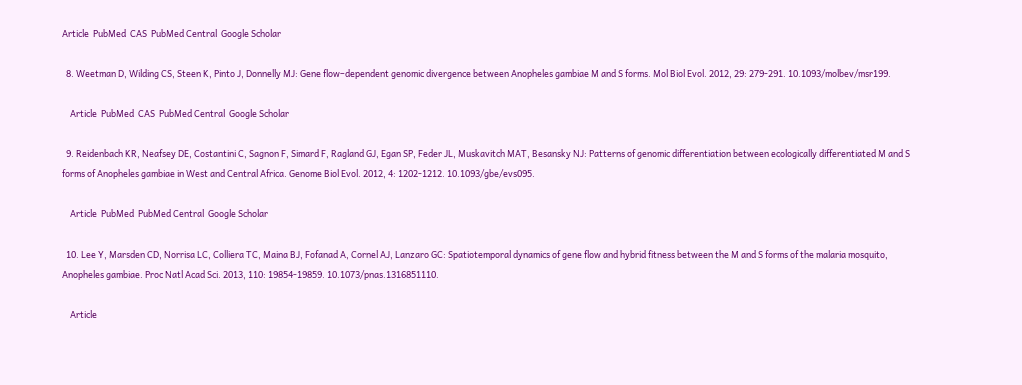Article  PubMed  CAS  PubMed Central  Google Scholar

  8. Weetman D, Wilding CS, Steen K, Pinto J, Donnelly MJ: Gene flow–dependent genomic divergence between Anopheles gambiae M and S forms. Mol Biol Evol. 2012, 29: 279-291. 10.1093/molbev/msr199.

    Article  PubMed  CAS  PubMed Central  Google Scholar

  9. Reidenbach KR, Neafsey DE, Costantini C, Sagnon F, Simard F, Ragland GJ, Egan SP, Feder JL, Muskavitch MAT, Besansky NJ: Patterns of genomic differentiation between ecologically differentiated M and S forms of Anopheles gambiae in West and Central Africa. Genome Biol Evol. 2012, 4: 1202-1212. 10.1093/gbe/evs095.

    Article  PubMed  PubMed Central  Google Scholar

  10. Lee Y, Marsden CD, Norrisa LC, Colliera TC, Maina BJ, Fofanad A, Cornel AJ, Lanzaro GC: Spatiotemporal dynamics of gene flow and hybrid fitness between the M and S forms of the malaria mosquito, Anopheles gambiae. Proc Natl Acad Sci. 2013, 110: 19854-19859. 10.1073/pnas.1316851110.

    Article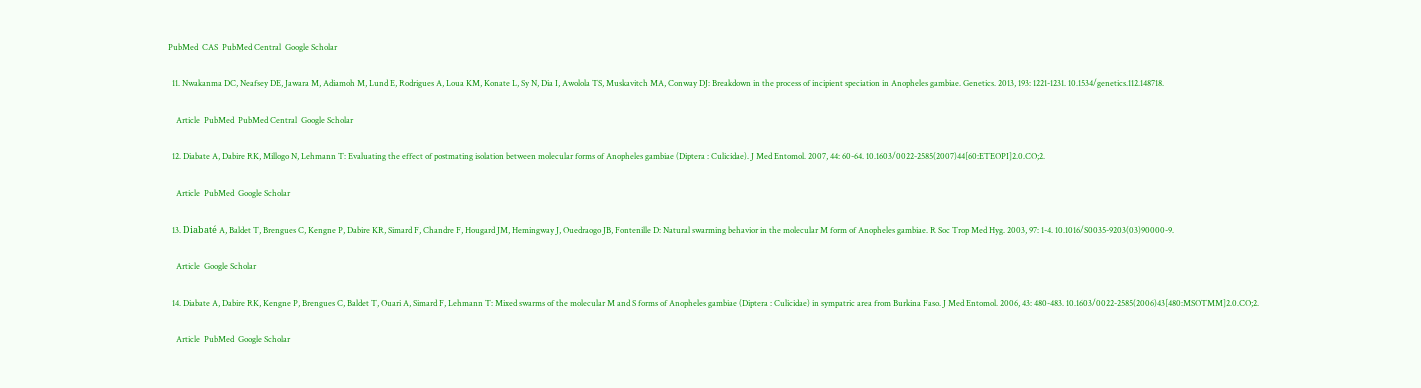PubMed  CAS  PubMed Central  Google Scholar

  11. Nwakanma DC, Neafsey DE, Jawara M, Adiamoh M, Lund E, Rodrigues A, Loua KM, Konate L, Sy N, Dia I, Awolola TS, Muskavitch MA, Conway DJ: Breakdown in the process of incipient speciation in Anopheles gambiae. Genetics. 2013, 193: 1221-1231. 10.1534/genetics.112.148718.

    Article  PubMed  PubMed Central  Google Scholar

  12. Diabate A, Dabire RK, Millogo N, Lehmann T: Evaluating the effect of postmating isolation between molecular forms of Anopheles gambiae (Diptera : Culicidae). J Med Entomol. 2007, 44: 60-64. 10.1603/0022-2585(2007)44[60:ETEOPI]2.0.CO;2.

    Article  PubMed  Google Scholar

  13. Diabaté A, Baldet T, Brengues C, Kengne P, Dabire KR, Simard F, Chandre F, Hougard JM, Hemingway J, Ouedraogo JB, Fontenille D: Natural swarming behavior in the molecular M form of Anopheles gambiae. R Soc Trop Med Hyg. 2003, 97: 1-4. 10.1016/S0035-9203(03)90000-9.

    Article  Google Scholar

  14. Diabate A, Dabire RK, Kengne P, Brengues C, Baldet T, Ouari A, Simard F, Lehmann T: Mixed swarms of the molecular M and S forms of Anopheles gambiae (Diptera : Culicidae) in sympatric area from Burkina Faso. J Med Entomol. 2006, 43: 480-483. 10.1603/0022-2585(2006)43[480:MSOTMM]2.0.CO;2.

    Article  PubMed  Google Scholar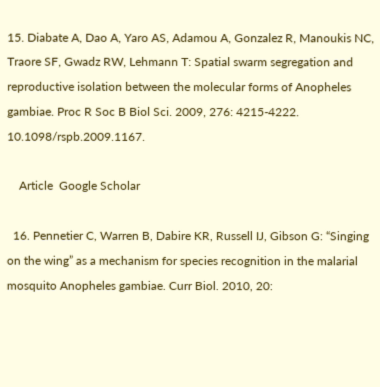15. Diabate A, Dao A, Yaro AS, Adamou A, Gonzalez R, Manoukis NC, Traore SF, Gwadz RW, Lehmann T: Spatial swarm segregation and reproductive isolation between the molecular forms of Anopheles gambiae. Proc R Soc B Biol Sci. 2009, 276: 4215-4222. 10.1098/rspb.2009.1167.

    Article  Google Scholar

  16. Pennetier C, Warren B, Dabire KR, Russell IJ, Gibson G: “Singing on the wing” as a mechanism for species recognition in the malarial mosquito Anopheles gambiae. Curr Biol. 2010, 20: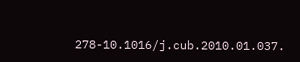278-10.1016/j.cub.2010.01.037.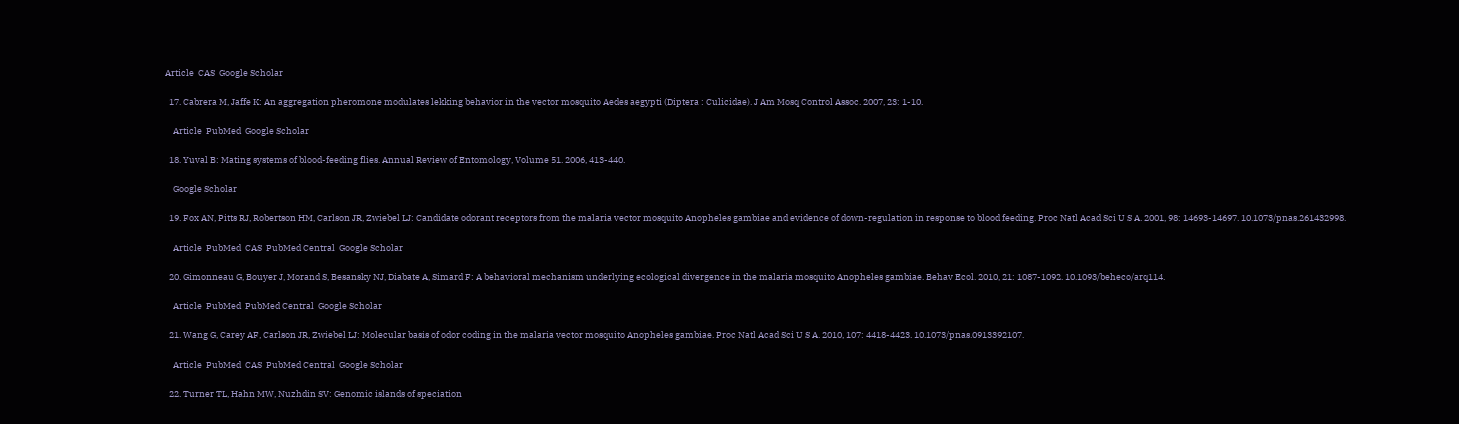Article  CAS  Google Scholar

  17. Cabrera M, Jaffe K: An aggregation pheromone modulates lekking behavior in the vector mosquito Aedes aegypti (Diptera : Culicidae). J Am Mosq Control Assoc. 2007, 23: 1-10.

    Article  PubMed  Google Scholar

  18. Yuval B: Mating systems of blood-feeding flies. Annual Review of Entomology, Volume 51. 2006, 413-440.

    Google Scholar

  19. Fox AN, Pitts RJ, Robertson HM, Carlson JR, Zwiebel LJ: Candidate odorant receptors from the malaria vector mosquito Anopheles gambiae and evidence of down-regulation in response to blood feeding. Proc Natl Acad Sci U S A. 2001, 98: 14693-14697. 10.1073/pnas.261432998.

    Article  PubMed  CAS  PubMed Central  Google Scholar

  20. Gimonneau G, Bouyer J, Morand S, Besansky NJ, Diabate A, Simard F: A behavioral mechanism underlying ecological divergence in the malaria mosquito Anopheles gambiae. Behav Ecol. 2010, 21: 1087-1092. 10.1093/beheco/arq114.

    Article  PubMed  PubMed Central  Google Scholar

  21. Wang G, Carey AF, Carlson JR, Zwiebel LJ: Molecular basis of odor coding in the malaria vector mosquito Anopheles gambiae. Proc Natl Acad Sci U S A. 2010, 107: 4418-4423. 10.1073/pnas.0913392107.

    Article  PubMed  CAS  PubMed Central  Google Scholar

  22. Turner TL, Hahn MW, Nuzhdin SV: Genomic islands of speciation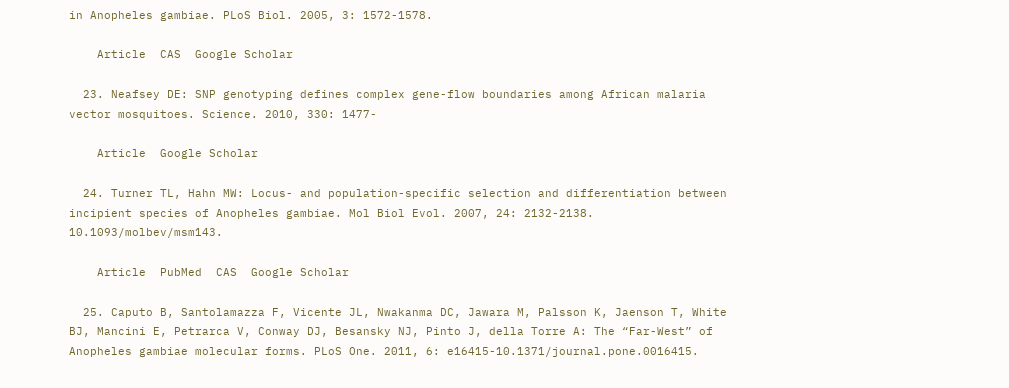in Anopheles gambiae. PLoS Biol. 2005, 3: 1572-1578.

    Article  CAS  Google Scholar

  23. Neafsey DE: SNP genotyping defines complex gene-flow boundaries among African malaria vector mosquitoes. Science. 2010, 330: 1477-

    Article  Google Scholar

  24. Turner TL, Hahn MW: Locus- and population-specific selection and differentiation between incipient species of Anopheles gambiae. Mol Biol Evol. 2007, 24: 2132-2138. 10.1093/molbev/msm143.

    Article  PubMed  CAS  Google Scholar

  25. Caputo B, Santolamazza F, Vicente JL, Nwakanma DC, Jawara M, Palsson K, Jaenson T, White BJ, Mancini E, Petrarca V, Conway DJ, Besansky NJ, Pinto J, della Torre A: The “Far-West” of Anopheles gambiae molecular forms. PLoS One. 2011, 6: e16415-10.1371/journal.pone.0016415.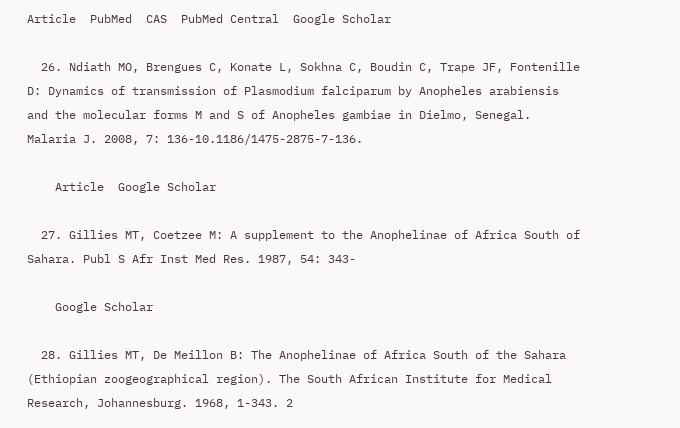Article  PubMed  CAS  PubMed Central  Google Scholar

  26. Ndiath MO, Brengues C, Konate L, Sokhna C, Boudin C, Trape JF, Fontenille D: Dynamics of transmission of Plasmodium falciparum by Anopheles arabiensis and the molecular forms M and S of Anopheles gambiae in Dielmo, Senegal. Malaria J. 2008, 7: 136-10.1186/1475-2875-7-136.

    Article  Google Scholar

  27. Gillies MT, Coetzee M: A supplement to the Anophelinae of Africa South of Sahara. Publ S Afr Inst Med Res. 1987, 54: 343-

    Google Scholar

  28. Gillies MT, De Meillon B: The Anophelinae of Africa South of the Sahara (Ethiopian zoogeographical region). The South African Institute for Medical Research, Johannesburg. 1968, 1-343. 2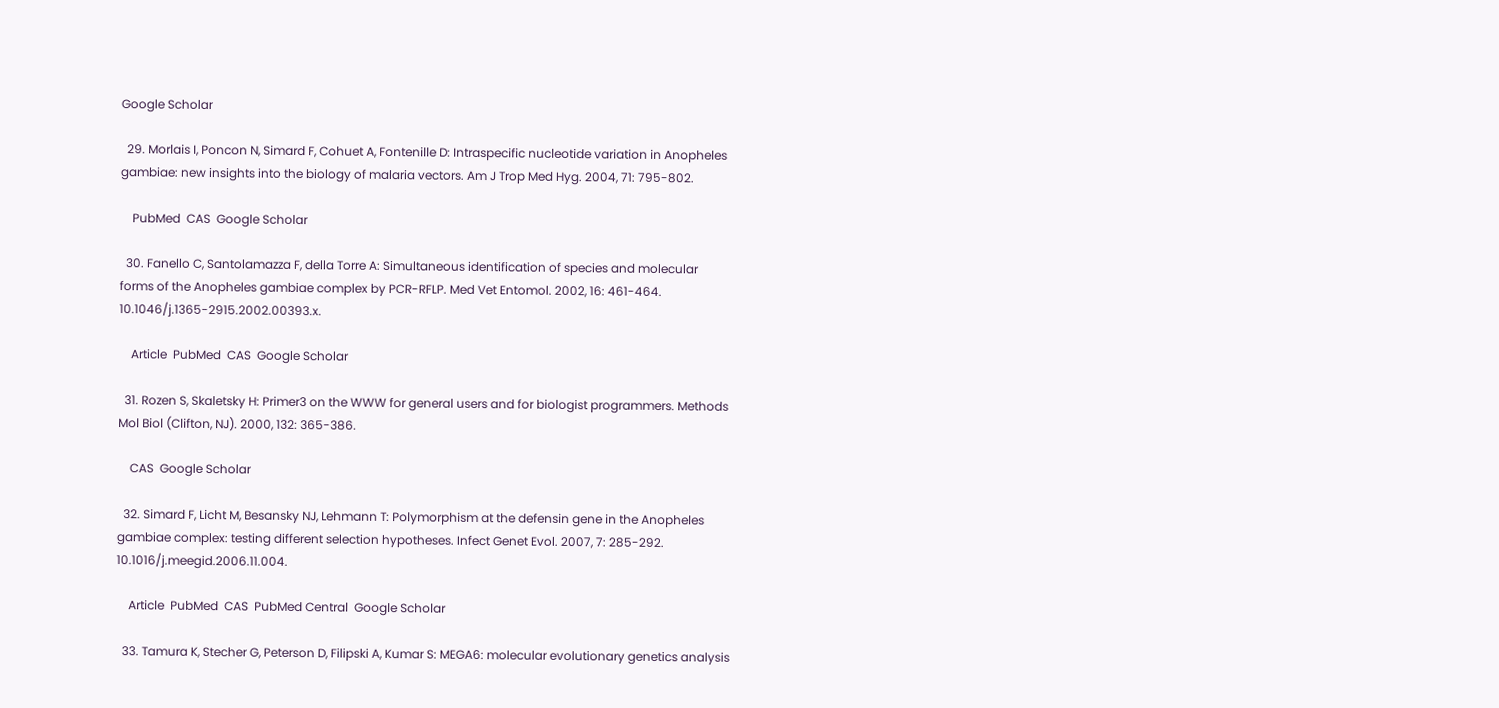Google Scholar

  29. Morlais I, Poncon N, Simard F, Cohuet A, Fontenille D: Intraspecific nucleotide variation in Anopheles gambiae: new insights into the biology of malaria vectors. Am J Trop Med Hyg. 2004, 71: 795-802.

    PubMed  CAS  Google Scholar

  30. Fanello C, Santolamazza F, della Torre A: Simultaneous identification of species and molecular forms of the Anopheles gambiae complex by PCR-RFLP. Med Vet Entomol. 2002, 16: 461-464. 10.1046/j.1365-2915.2002.00393.x.

    Article  PubMed  CAS  Google Scholar

  31. Rozen S, Skaletsky H: Primer3 on the WWW for general users and for biologist programmers. Methods Mol Biol (Clifton, NJ). 2000, 132: 365-386.

    CAS  Google Scholar

  32. Simard F, Licht M, Besansky NJ, Lehmann T: Polymorphism at the defensin gene in the Anopheles gambiae complex: testing different selection hypotheses. Infect Genet Evol. 2007, 7: 285-292. 10.1016/j.meegid.2006.11.004.

    Article  PubMed  CAS  PubMed Central  Google Scholar

  33. Tamura K, Stecher G, Peterson D, Filipski A, Kumar S: MEGA6: molecular evolutionary genetics analysis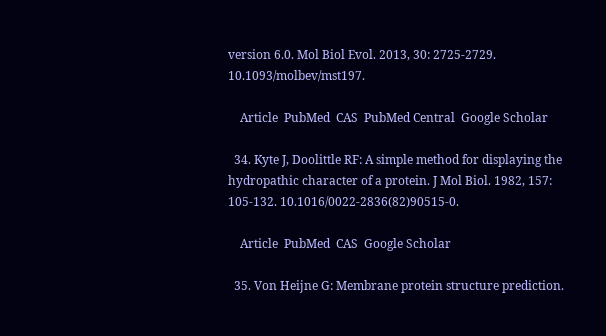version 6.0. Mol Biol Evol. 2013, 30: 2725-2729. 10.1093/molbev/mst197.

    Article  PubMed  CAS  PubMed Central  Google Scholar

  34. Kyte J, Doolittle RF: A simple method for displaying the hydropathic character of a protein. J Mol Biol. 1982, 157: 105-132. 10.1016/0022-2836(82)90515-0.

    Article  PubMed  CAS  Google Scholar

  35. Von Heijne G: Membrane protein structure prediction.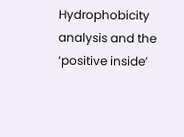Hydrophobicity analysis and the ‘positive inside’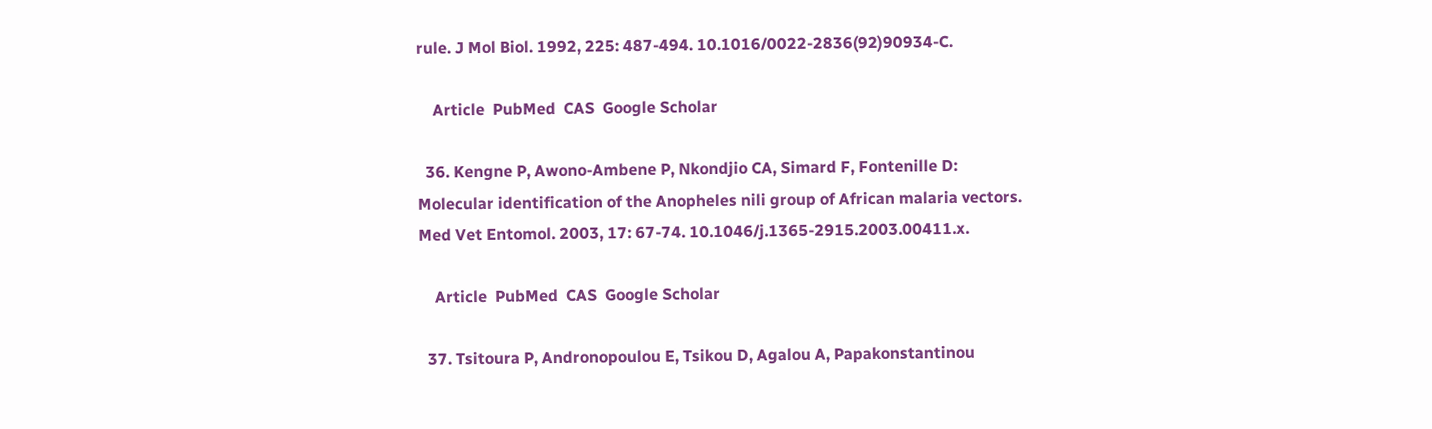rule. J Mol Biol. 1992, 225: 487-494. 10.1016/0022-2836(92)90934-C.

    Article  PubMed  CAS  Google Scholar

  36. Kengne P, Awono-Ambene P, Nkondjio CA, Simard F, Fontenille D: Molecular identification of the Anopheles nili group of African malaria vectors. Med Vet Entomol. 2003, 17: 67-74. 10.1046/j.1365-2915.2003.00411.x.

    Article  PubMed  CAS  Google Scholar

  37. Tsitoura P, Andronopoulou E, Tsikou D, Agalou A, Papakonstantinou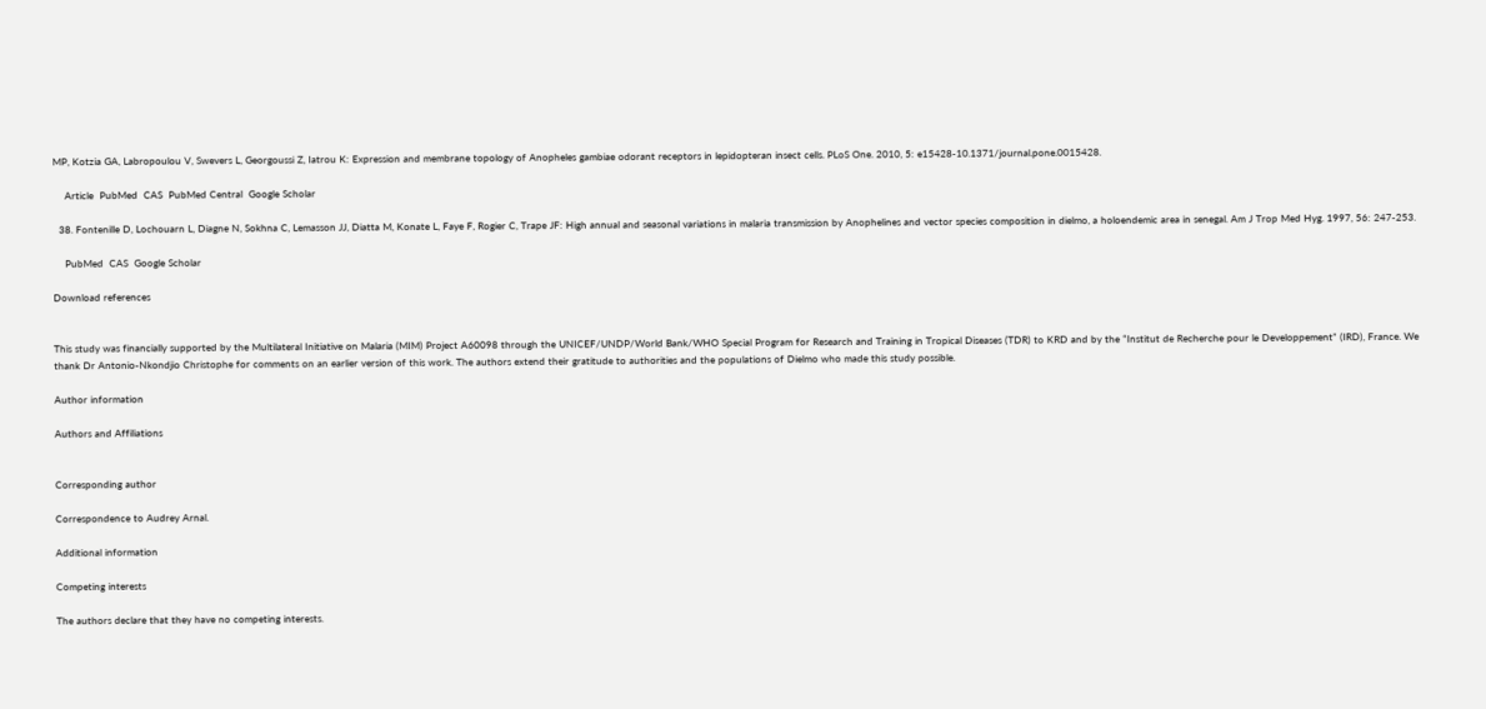MP, Kotzia GA, Labropoulou V, Swevers L, Georgoussi Z, Iatrou K: Expression and membrane topology of Anopheles gambiae odorant receptors in lepidopteran insect cells. PLoS One. 2010, 5: e15428-10.1371/journal.pone.0015428.

    Article  PubMed  CAS  PubMed Central  Google Scholar

  38. Fontenille D, Lochouarn L, Diagne N, Sokhna C, Lemasson JJ, Diatta M, Konate L, Faye F, Rogier C, Trape JF: High annual and seasonal variations in malaria transmission by Anophelines and vector species composition in dielmo, a holoendemic area in senegal. Am J Trop Med Hyg. 1997, 56: 247-253.

    PubMed  CAS  Google Scholar

Download references


This study was financially supported by the Multilateral Initiative on Malaria (MIM) Project A60098 through the UNICEF/UNDP/World Bank/WHO Special Program for Research and Training in Tropical Diseases (TDR) to KRD and by the “Institut de Recherche pour le Developpement” (IRD), France. We thank Dr Antonio-Nkondjio Christophe for comments on an earlier version of this work. The authors extend their gratitude to authorities and the populations of Dielmo who made this study possible.

Author information

Authors and Affiliations


Corresponding author

Correspondence to Audrey Arnal.

Additional information

Competing interests

The authors declare that they have no competing interests.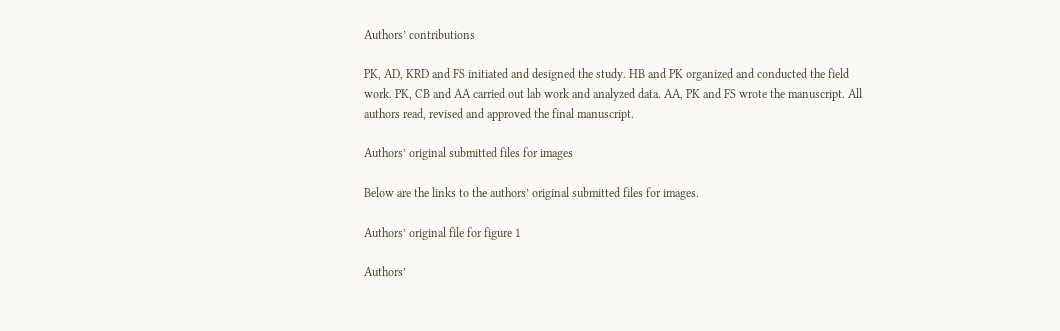Authors’ contributions

PK, AD, KRD and FS initiated and designed the study. HB and PK organized and conducted the field work. PK, CB and AA carried out lab work and analyzed data. AA, PK and FS wrote the manuscript. All authors read, revised and approved the final manuscript.

Authors’ original submitted files for images

Below are the links to the authors’ original submitted files for images.

Authors’ original file for figure 1

Authors’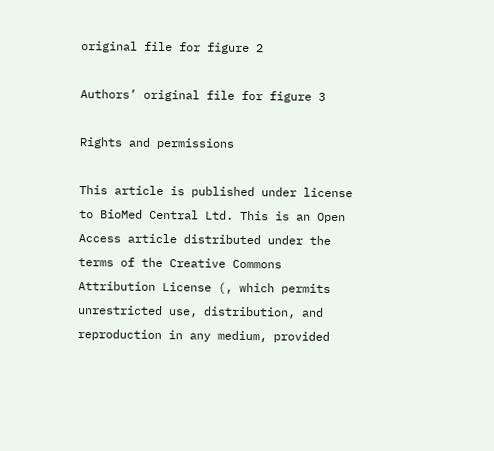original file for figure 2

Authors’ original file for figure 3

Rights and permissions

This article is published under license to BioMed Central Ltd. This is an Open Access article distributed under the terms of the Creative Commons Attribution License (, which permits unrestricted use, distribution, and reproduction in any medium, provided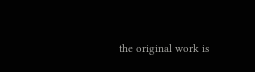the original work is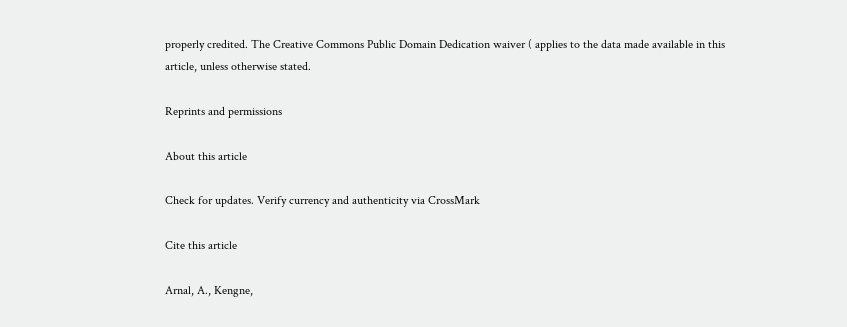properly credited. The Creative Commons Public Domain Dedication waiver ( applies to the data made available in this article, unless otherwise stated.

Reprints and permissions

About this article

Check for updates. Verify currency and authenticity via CrossMark

Cite this article

Arnal, A., Kengne,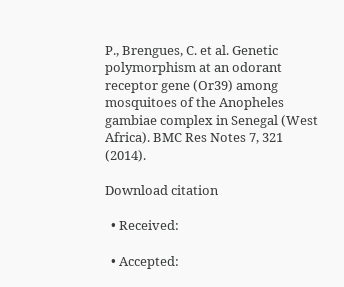P., Brengues, C. et al. Genetic polymorphism at an odorant receptor gene (Or39) among mosquitoes of the Anopheles gambiae complex in Senegal (West Africa). BMC Res Notes 7, 321 (2014).

Download citation

  • Received:

  • Accepted: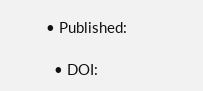• Published:

  • DOI: